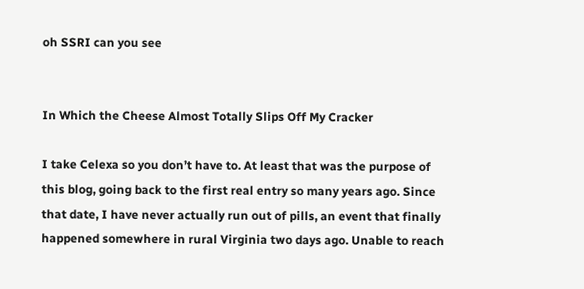oh SSRI can you see


In Which the Cheese Almost Totally Slips Off My Cracker

I take Celexa so you don’t have to. At least that was the purpose of this blog, going back to the first real entry so many years ago. Since that date, I have never actually run out of pills, an event that finally happened somewhere in rural Virginia two days ago. Unable to reach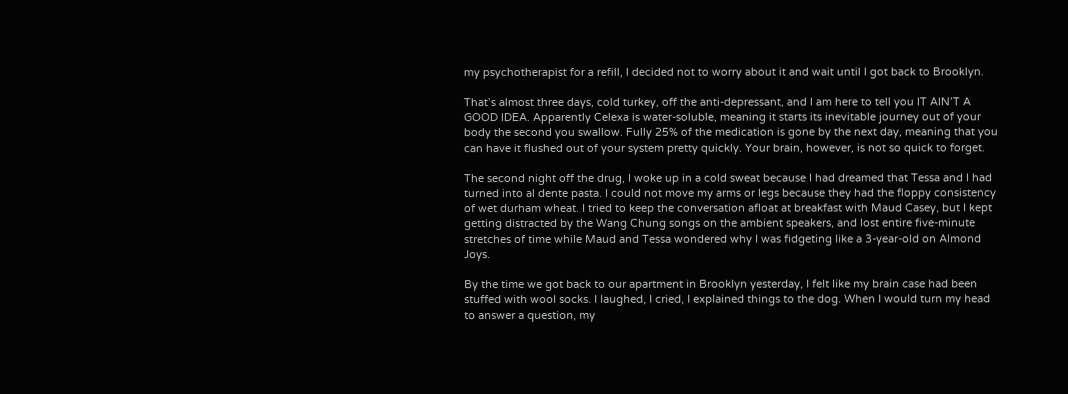my psychotherapist for a refill, I decided not to worry about it and wait until I got back to Brooklyn.

That’s almost three days, cold turkey, off the anti-depressant, and I am here to tell you IT AIN’T A GOOD IDEA. Apparently Celexa is water-soluble, meaning it starts its inevitable journey out of your body the second you swallow. Fully 25% of the medication is gone by the next day, meaning that you can have it flushed out of your system pretty quickly. Your brain, however, is not so quick to forget.

The second night off the drug, I woke up in a cold sweat because I had dreamed that Tessa and I had turned into al dente pasta. I could not move my arms or legs because they had the floppy consistency of wet durham wheat. I tried to keep the conversation afloat at breakfast with Maud Casey, but I kept getting distracted by the Wang Chung songs on the ambient speakers, and lost entire five-minute stretches of time while Maud and Tessa wondered why I was fidgeting like a 3-year-old on Almond Joys.

By the time we got back to our apartment in Brooklyn yesterday, I felt like my brain case had been stuffed with wool socks. I laughed, I cried, I explained things to the dog. When I would turn my head to answer a question, my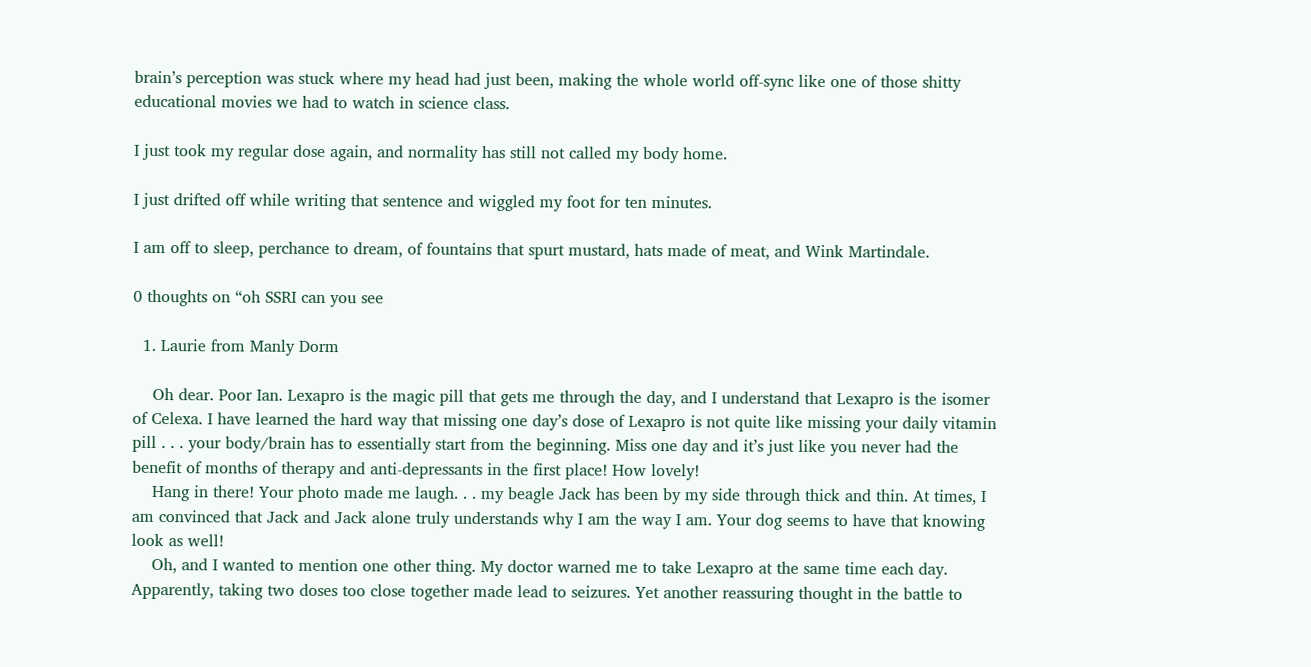brain’s perception was stuck where my head had just been, making the whole world off-sync like one of those shitty educational movies we had to watch in science class.

I just took my regular dose again, and normality has still not called my body home.

I just drifted off while writing that sentence and wiggled my foot for ten minutes.

I am off to sleep, perchance to dream, of fountains that spurt mustard, hats made of meat, and Wink Martindale.

0 thoughts on “oh SSRI can you see

  1. Laurie from Manly Dorm

    Oh dear. Poor Ian. Lexapro is the magic pill that gets me through the day, and I understand that Lexapro is the isomer of Celexa. I have learned the hard way that missing one day’s dose of Lexapro is not quite like missing your daily vitamin pill . . . your body/brain has to essentially start from the beginning. Miss one day and it’s just like you never had the benefit of months of therapy and anti-depressants in the first place! How lovely!
    Hang in there! Your photo made me laugh. . . my beagle Jack has been by my side through thick and thin. At times, I am convinced that Jack and Jack alone truly understands why I am the way I am. Your dog seems to have that knowing look as well!
    Oh, and I wanted to mention one other thing. My doctor warned me to take Lexapro at the same time each day. Apparently, taking two doses too close together made lead to seizures. Yet another reassuring thought in the battle to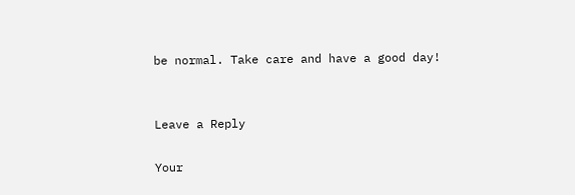be normal. Take care and have a good day!


Leave a Reply

Your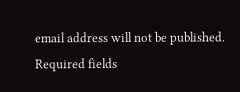email address will not be published. Required fields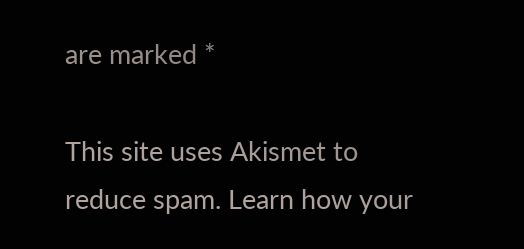are marked *

This site uses Akismet to reduce spam. Learn how your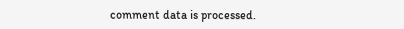comment data is processed.